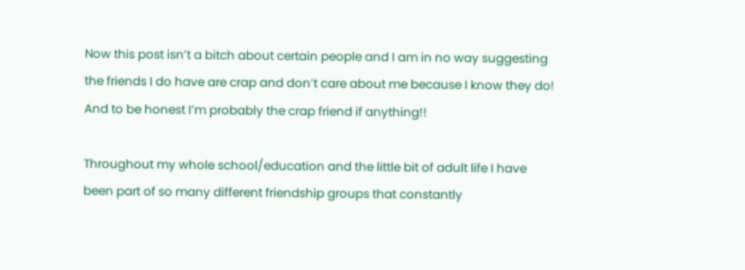Now this post isn’t a bitch about certain people and I am in no way suggesting the friends I do have are crap and don’t care about me because I know they do! And to be honest I’m probably the crap friend if anything!!

Throughout my whole school/education and the little bit of adult life I have been part of so many different friendship groups that constantly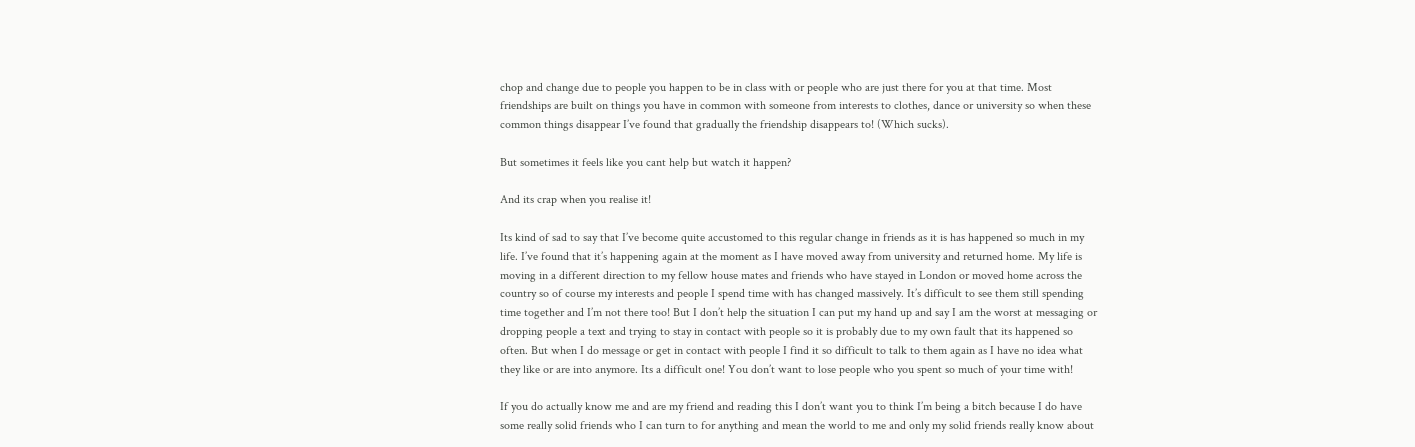chop and change due to people you happen to be in class with or people who are just there for you at that time. Most friendships are built on things you have in common with someone from interests to clothes, dance or university so when these common things disappear I’ve found that gradually the friendship disappears to! (Which sucks).

But sometimes it feels like you cant help but watch it happen?

And its crap when you realise it!

Its kind of sad to say that I’ve become quite accustomed to this regular change in friends as it is has happened so much in my life. I’ve found that it’s happening again at the moment as I have moved away from university and returned home. My life is moving in a different direction to my fellow house mates and friends who have stayed in London or moved home across the country so of course my interests and people I spend time with has changed massively. It’s difficult to see them still spending time together and I’m not there too! But I don’t help the situation I can put my hand up and say I am the worst at messaging or dropping people a text and trying to stay in contact with people so it is probably due to my own fault that its happened so often. But when I do message or get in contact with people I find it so difficult to talk to them again as I have no idea what they like or are into anymore. Its a difficult one! You don’t want to lose people who you spent so much of your time with!

If you do actually know me and are my friend and reading this I don’t want you to think I’m being a bitch because I do have some really solid friends who I can turn to for anything and mean the world to me and only my solid friends really know about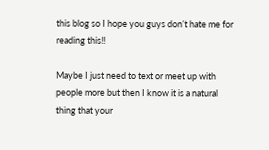this blog so I hope you guys don’t hate me for reading this!!

Maybe I just need to text or meet up with people more but then I know it is a natural thing that your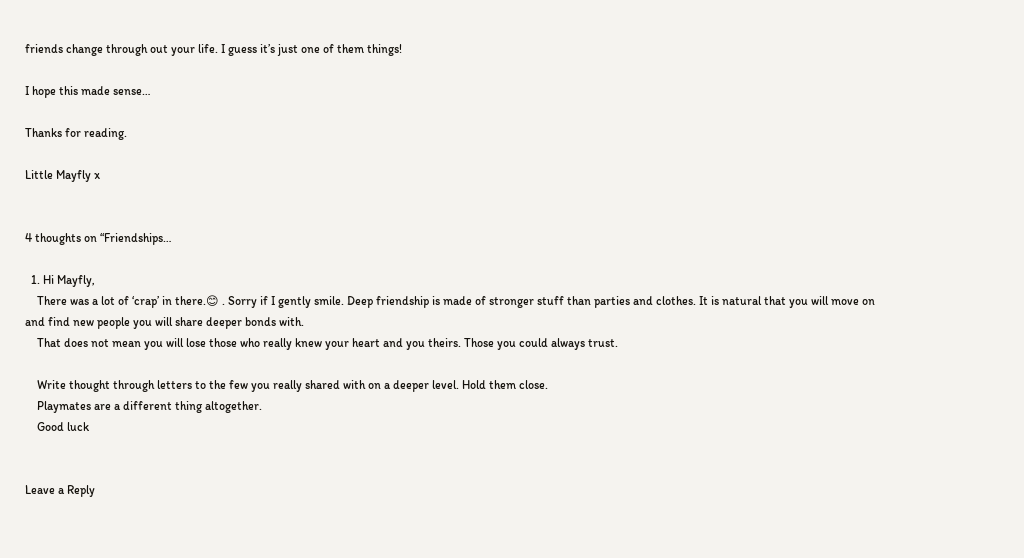friends change through out your life. I guess it’s just one of them things!

I hope this made sense…

Thanks for reading.

Little Mayfly x


4 thoughts on “Friendships…

  1. Hi Mayfly,
    There was a lot of ‘crap’ in there.😊 . Sorry if I gently smile. Deep friendship is made of stronger stuff than parties and clothes. It is natural that you will move on and find new people you will share deeper bonds with.
    That does not mean you will lose those who really knew your heart and you theirs. Those you could always trust.

    Write thought through letters to the few you really shared with on a deeper level. Hold them close.
    Playmates are a different thing altogether.
    Good luck


Leave a Reply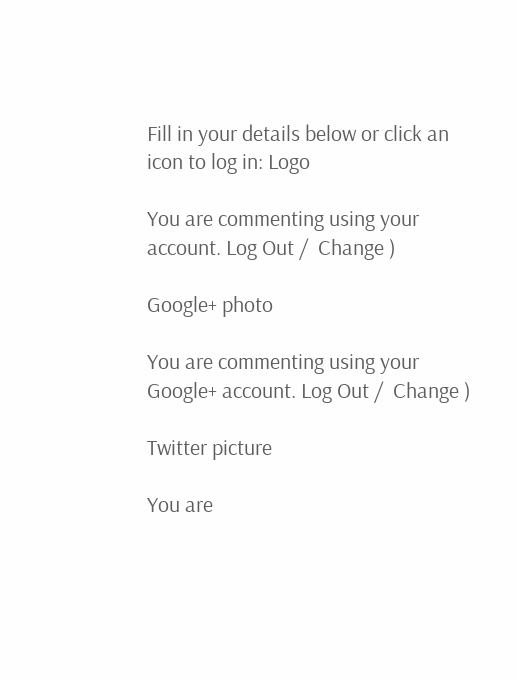Fill in your details below or click an icon to log in: Logo

You are commenting using your account. Log Out /  Change )

Google+ photo

You are commenting using your Google+ account. Log Out /  Change )

Twitter picture

You are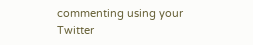commenting using your Twitter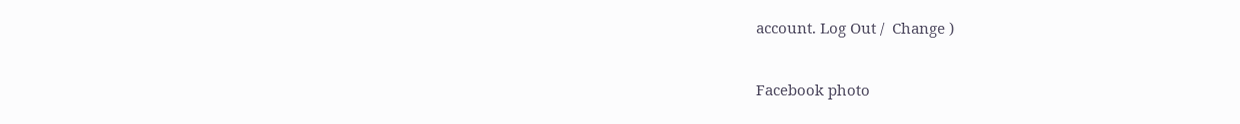account. Log Out /  Change )

Facebook photo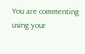You are commenting using your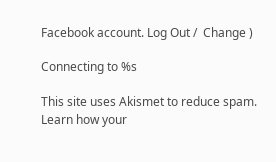Facebook account. Log Out /  Change )

Connecting to %s

This site uses Akismet to reduce spam. Learn how your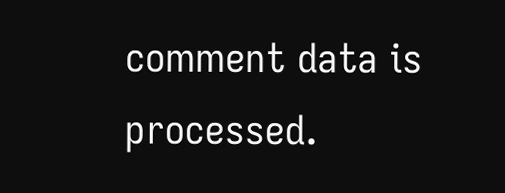comment data is processed.